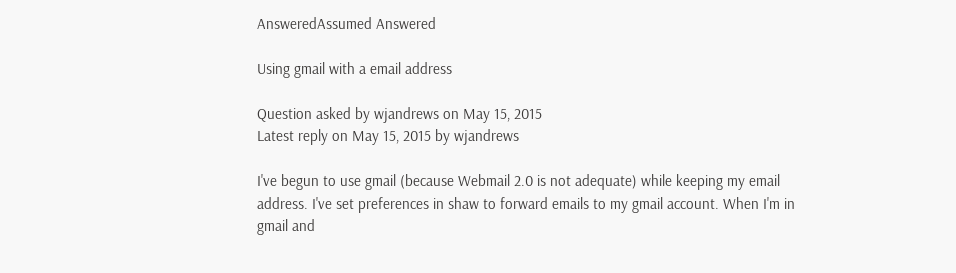AnsweredAssumed Answered

Using gmail with a email address

Question asked by wjandrews on May 15, 2015
Latest reply on May 15, 2015 by wjandrews

I've begun to use gmail (because Webmail 2.0 is not adequate) while keeping my email address. I've set preferences in shaw to forward emails to my gmail account. When I'm in gmail and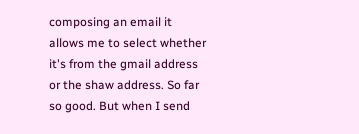composing an email it allows me to select whether it's from the gmail address or the shaw address. So far so good. But when I send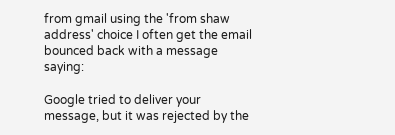from gmail using the 'from shaw address' choice I often get the email bounced back with a message saying:

Google tried to deliver your message, but it was rejected by the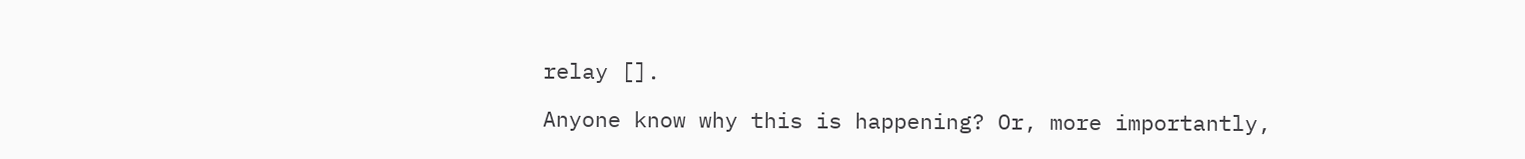relay [].

Anyone know why this is happening? Or, more importantly,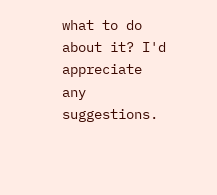what to do about it? I'd appreciate any suggestions.